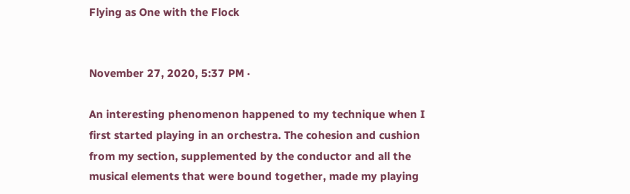Flying as One with the Flock


November 27, 2020, 5:37 PM ·

An interesting phenomenon happened to my technique when I first started playing in an orchestra. The cohesion and cushion from my section, supplemented by the conductor and all the musical elements that were bound together, made my playing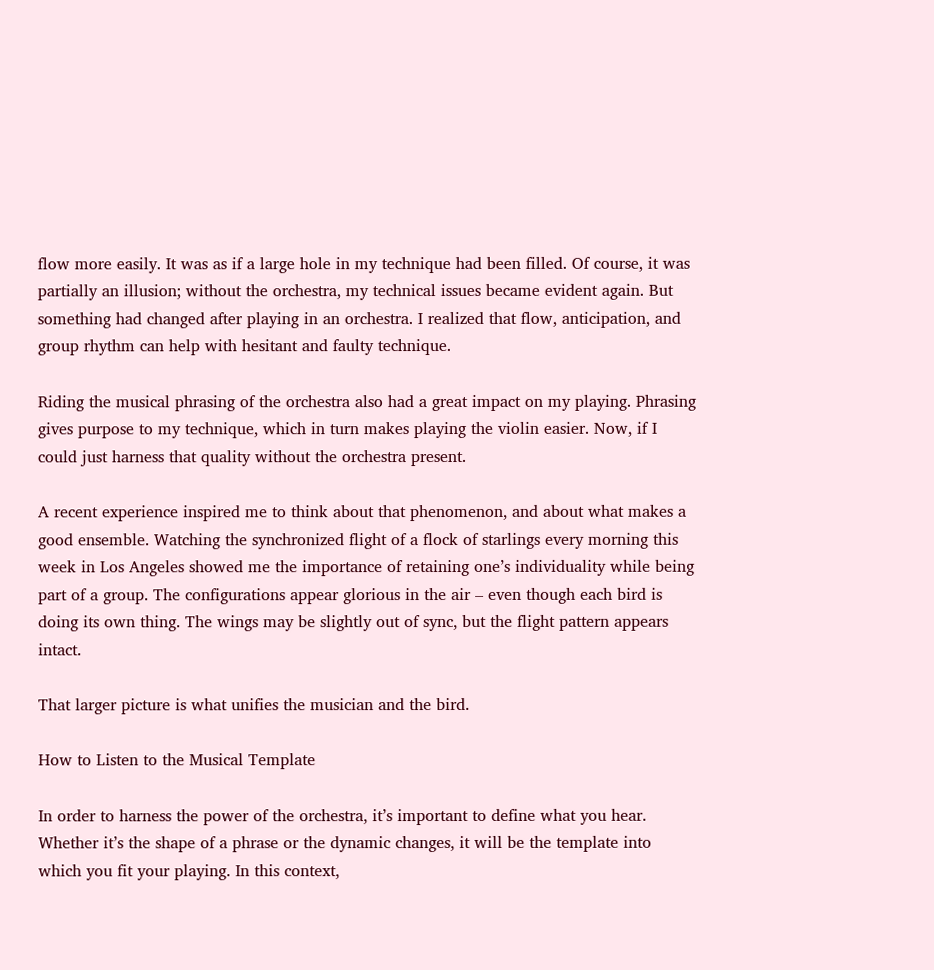flow more easily. It was as if a large hole in my technique had been filled. Of course, it was partially an illusion; without the orchestra, my technical issues became evident again. But something had changed after playing in an orchestra. I realized that flow, anticipation, and group rhythm can help with hesitant and faulty technique.

Riding the musical phrasing of the orchestra also had a great impact on my playing. Phrasing gives purpose to my technique, which in turn makes playing the violin easier. Now, if I could just harness that quality without the orchestra present.

A recent experience inspired me to think about that phenomenon, and about what makes a good ensemble. Watching the synchronized flight of a flock of starlings every morning this week in Los Angeles showed me the importance of retaining one’s individuality while being part of a group. The configurations appear glorious in the air – even though each bird is doing its own thing. The wings may be slightly out of sync, but the flight pattern appears intact.

That larger picture is what unifies the musician and the bird.

How to Listen to the Musical Template

In order to harness the power of the orchestra, it’s important to define what you hear. Whether it’s the shape of a phrase or the dynamic changes, it will be the template into which you fit your playing. In this context,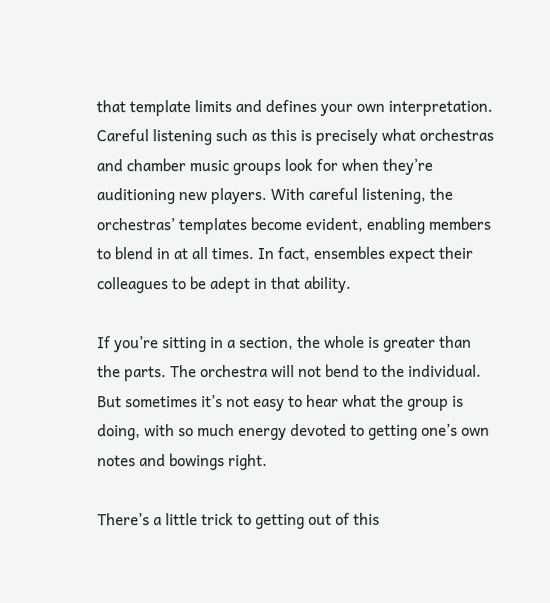that template limits and defines your own interpretation. Careful listening such as this is precisely what orchestras and chamber music groups look for when they’re auditioning new players. With careful listening, the orchestras’ templates become evident, enabling members to blend in at all times. In fact, ensembles expect their colleagues to be adept in that ability.

If you’re sitting in a section, the whole is greater than the parts. The orchestra will not bend to the individual. But sometimes it’s not easy to hear what the group is doing, with so much energy devoted to getting one’s own notes and bowings right.

There’s a little trick to getting out of this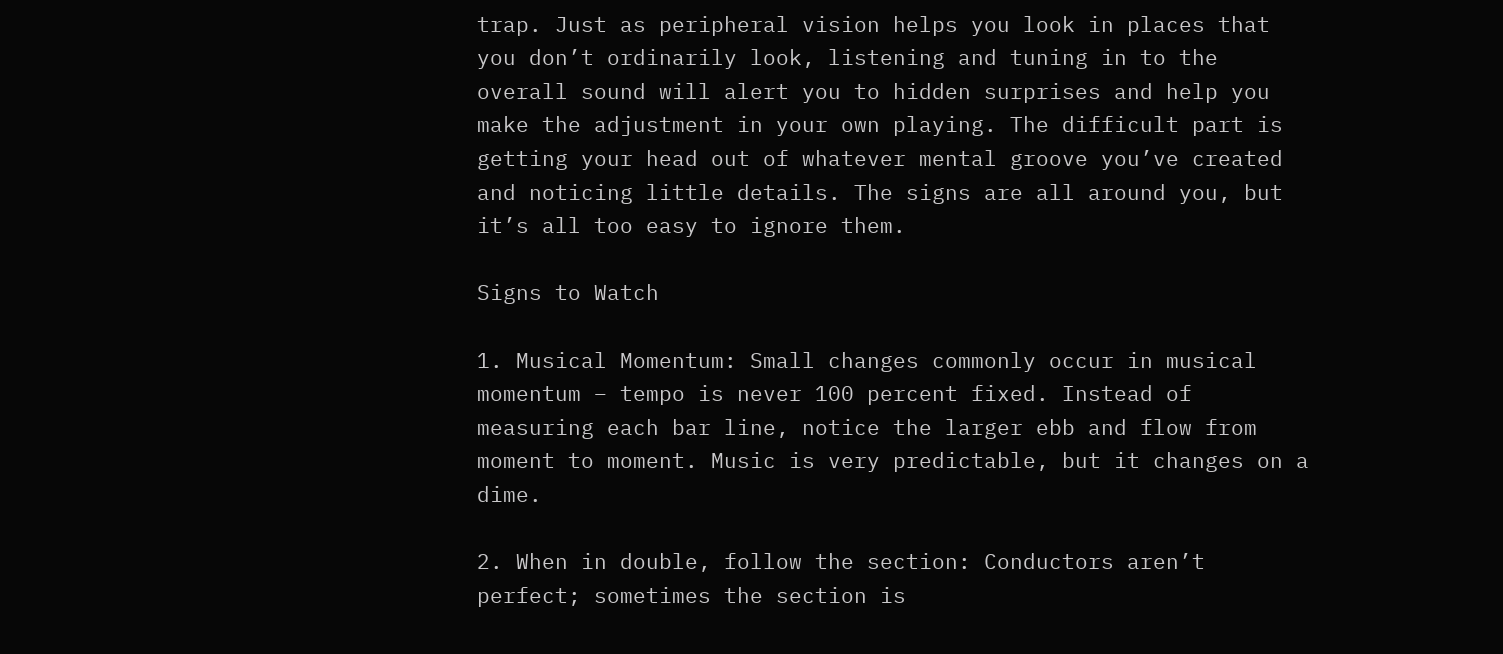trap. Just as peripheral vision helps you look in places that you don’t ordinarily look, listening and tuning in to the overall sound will alert you to hidden surprises and help you make the adjustment in your own playing. The difficult part is getting your head out of whatever mental groove you’ve created and noticing little details. The signs are all around you, but it’s all too easy to ignore them.

Signs to Watch

1. Musical Momentum: Small changes commonly occur in musical momentum – tempo is never 100 percent fixed. Instead of measuring each bar line, notice the larger ebb and flow from moment to moment. Music is very predictable, but it changes on a dime.

2. When in double, follow the section: Conductors aren’t perfect; sometimes the section is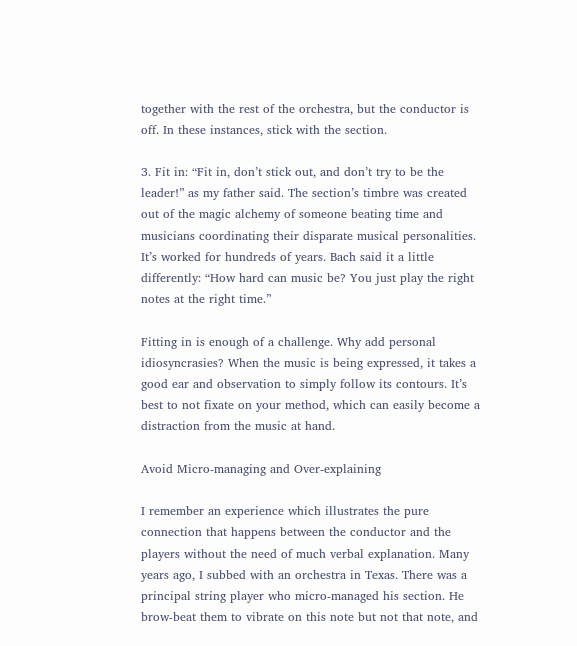together with the rest of the orchestra, but the conductor is off. In these instances, stick with the section.

3. Fit in: “Fit in, don’t stick out, and don’t try to be the leader!” as my father said. The section’s timbre was created out of the magic alchemy of someone beating time and musicians coordinating their disparate musical personalities. It’s worked for hundreds of years. Bach said it a little differently: “How hard can music be? You just play the right notes at the right time.”

Fitting in is enough of a challenge. Why add personal idiosyncrasies? When the music is being expressed, it takes a good ear and observation to simply follow its contours. It’s best to not fixate on your method, which can easily become a distraction from the music at hand.

Avoid Micro-managing and Over-explaining

I remember an experience which illustrates the pure connection that happens between the conductor and the players without the need of much verbal explanation. Many years ago, I subbed with an orchestra in Texas. There was a principal string player who micro-managed his section. He brow-beat them to vibrate on this note but not that note, and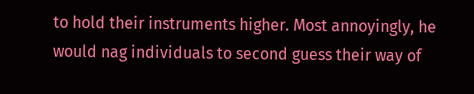to hold their instruments higher. Most annoyingly, he would nag individuals to second guess their way of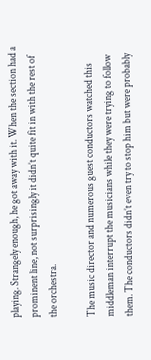playing. Strangely enough, he got away with it. When the section had a prominent line, not surprisingly it didn’t quite fit in with the rest of the orchestra.

The music director and numerous guest conductors watched this middleman interrupt the musicians while they were trying to follow them. The conductors didn’t even try to stop him but were probably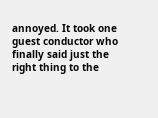annoyed. It took one guest conductor who finally said just the right thing to the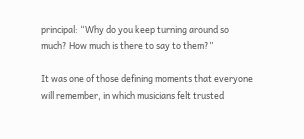principal: “Why do you keep turning around so much? How much is there to say to them?”

It was one of those defining moments that everyone will remember, in which musicians felt trusted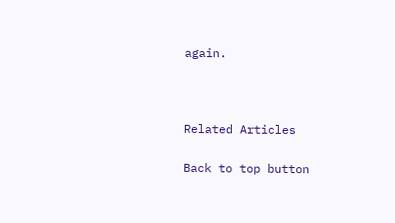again.



Related Articles

Back to top button